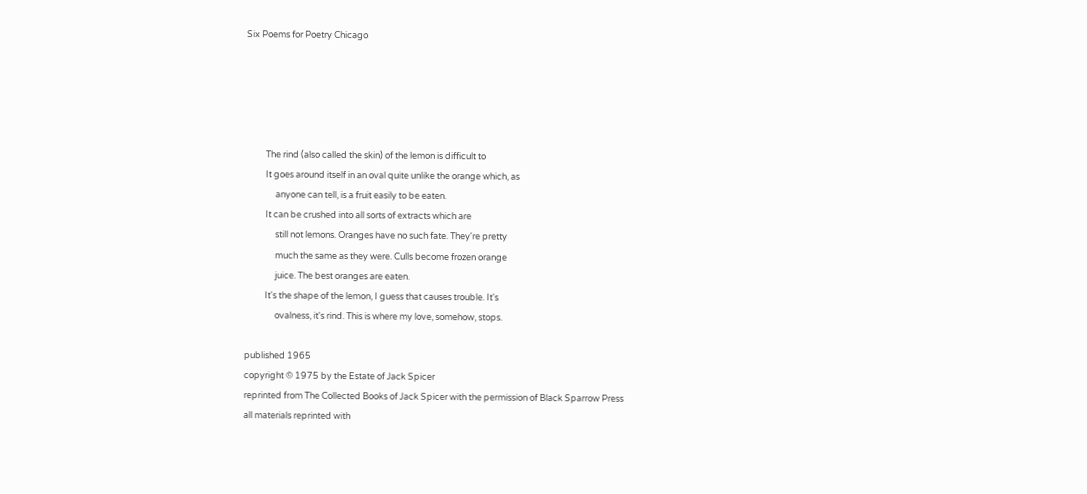Six Poems for Poetry Chicago





          The rind (also called the skin) of the lemon is difficult to
          It goes around itself in an oval quite unlike the orange which, as
               anyone can tell, is a fruit easily to be eaten.
          It can be crushed into all sorts of extracts which are
               still not lemons. Oranges have no such fate. They're pretty
               much the same as they were. Culls become frozen orange
               juice. The best oranges are eaten.
          It's the shape of the lemon, I guess that causes trouble. It's
               ovalness, it's rind. This is where my love, somehow, stops.

published 1965
copyright © 1975 by the Estate of Jack Spicer
reprinted from The Collected Books of Jack Spicer with the permission of Black Sparrow Press
all materials reprinted with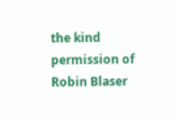the kind permission of Robin Blaser